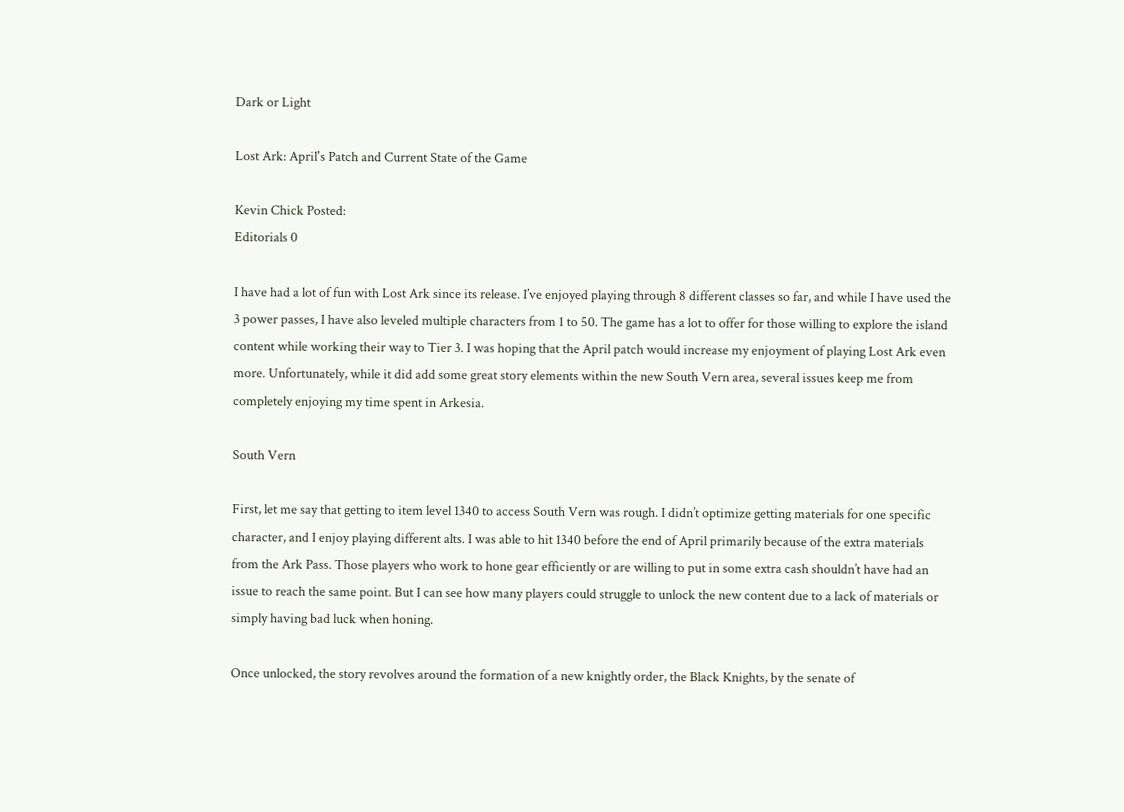Dark or Light

Lost Ark: April's Patch and Current State of the Game

Kevin Chick Posted:
Editorials 0

I have had a lot of fun with Lost Ark since its release. I’ve enjoyed playing through 8 different classes so far, and while I have used the 3 power passes, I have also leveled multiple characters from 1 to 50. The game has a lot to offer for those willing to explore the island content while working their way to Tier 3. I was hoping that the April patch would increase my enjoyment of playing Lost Ark even more. Unfortunately, while it did add some great story elements within the new South Vern area, several issues keep me from completely enjoying my time spent in Arkesia.

South Vern

First, let me say that getting to item level 1340 to access South Vern was rough. I didn’t optimize getting materials for one specific character, and I enjoy playing different alts. I was able to hit 1340 before the end of April primarily because of the extra materials from the Ark Pass. Those players who work to hone gear efficiently or are willing to put in some extra cash shouldn’t have had an issue to reach the same point. But I can see how many players could struggle to unlock the new content due to a lack of materials or simply having bad luck when honing.

Once unlocked, the story revolves around the formation of a new knightly order, the Black Knights, by the senate of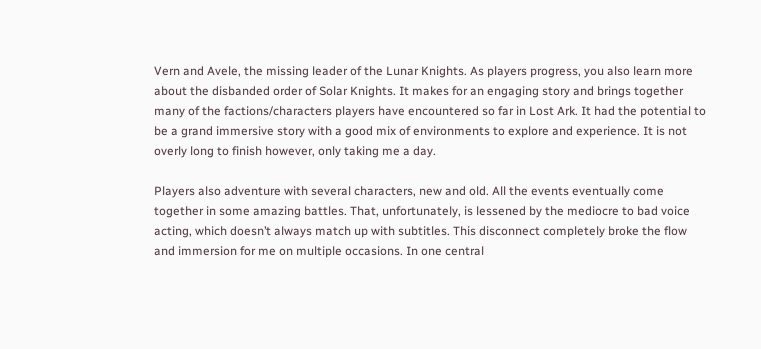Vern and Avele, the missing leader of the Lunar Knights. As players progress, you also learn more about the disbanded order of Solar Knights. It makes for an engaging story and brings together many of the factions/characters players have encountered so far in Lost Ark. It had the potential to be a grand immersive story with a good mix of environments to explore and experience. It is not overly long to finish however, only taking me a day.

Players also adventure with several characters, new and old. All the events eventually come together in some amazing battles. That, unfortunately, is lessened by the mediocre to bad voice acting, which doesn’t always match up with subtitles. This disconnect completely broke the flow and immersion for me on multiple occasions. In one central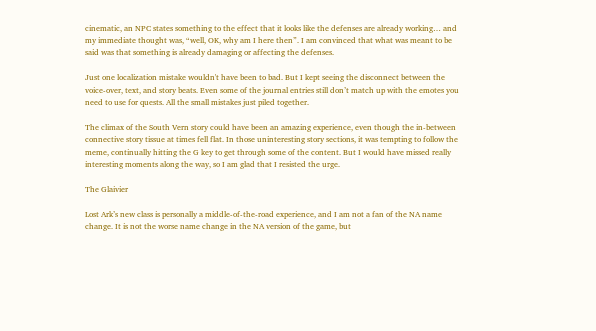cinematic, an NPC states something to the effect that it looks like the defenses are already working… and my immediate thought was, “well, OK, why am I here then”. I am convinced that what was meant to be said was that something is already damaging or affecting the defenses.

Just one localization mistake wouldn't have been to bad. But I kept seeing the disconnect between the voice-over, text, and story beats. Even some of the journal entries still don’t match up with the emotes you need to use for quests. All the small mistakes just piled together.

The climax of the South Vern story could have been an amazing experience, even though the in-between connective story tissue at times fell flat. In those uninteresting story sections, it was tempting to follow the meme, continually hitting the G key to get through some of the content. But I would have missed really interesting moments along the way, so I am glad that I resisted the urge.

The Glaivier

Lost Ark’s new class is personally a middle-of-the-road experience, and I am not a fan of the NA name change. It is not the worse name change in the NA version of the game, but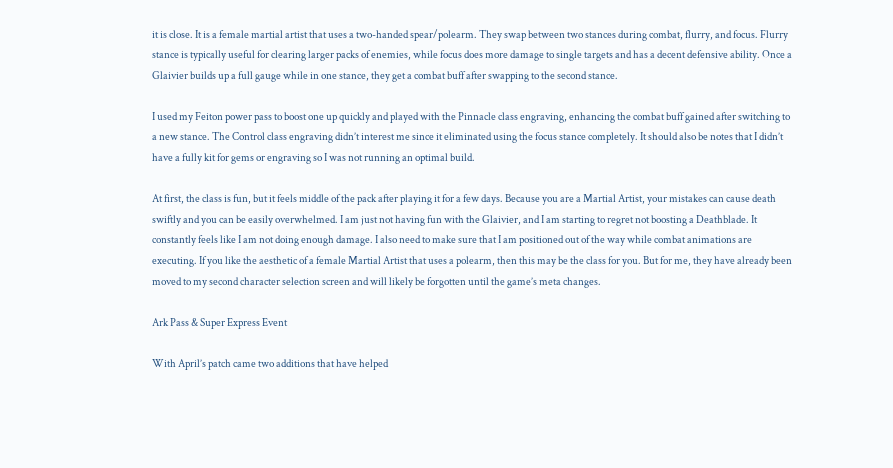it is close. It is a female martial artist that uses a two-handed spear/polearm. They swap between two stances during combat, flurry, and focus. Flurry stance is typically useful for clearing larger packs of enemies, while focus does more damage to single targets and has a decent defensive ability. Once a Glaivier builds up a full gauge while in one stance, they get a combat buff after swapping to the second stance.

I used my Feiton power pass to boost one up quickly and played with the Pinnacle class engraving, enhancing the combat buff gained after switching to a new stance. The Control class engraving didn’t interest me since it eliminated using the focus stance completely. It should also be notes that I didn’t have a fully kit for gems or engraving so I was not running an optimal build.

At first, the class is fun, but it feels middle of the pack after playing it for a few days. Because you are a Martial Artist, your mistakes can cause death swiftly and you can be easily overwhelmed. I am just not having fun with the Glaivier, and I am starting to regret not boosting a Deathblade. It constantly feels like I am not doing enough damage. I also need to make sure that I am positioned out of the way while combat animations are executing. If you like the aesthetic of a female Martial Artist that uses a polearm, then this may be the class for you. But for me, they have already been moved to my second character selection screen and will likely be forgotten until the game’s meta changes.

Ark Pass & Super Express Event

With April’s patch came two additions that have helped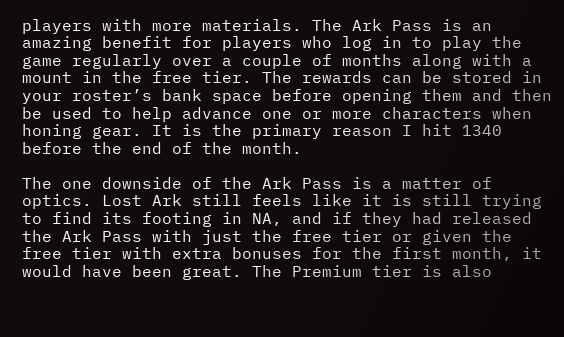players with more materials. The Ark Pass is an amazing benefit for players who log in to play the game regularly over a couple of months along with a mount in the free tier. The rewards can be stored in your roster’s bank space before opening them and then be used to help advance one or more characters when honing gear. It is the primary reason I hit 1340 before the end of the month.

The one downside of the Ark Pass is a matter of optics. Lost Ark still feels like it is still trying to find its footing in NA, and if they had released the Ark Pass with just the free tier or given the free tier with extra bonuses for the first month, it would have been great. The Premium tier is also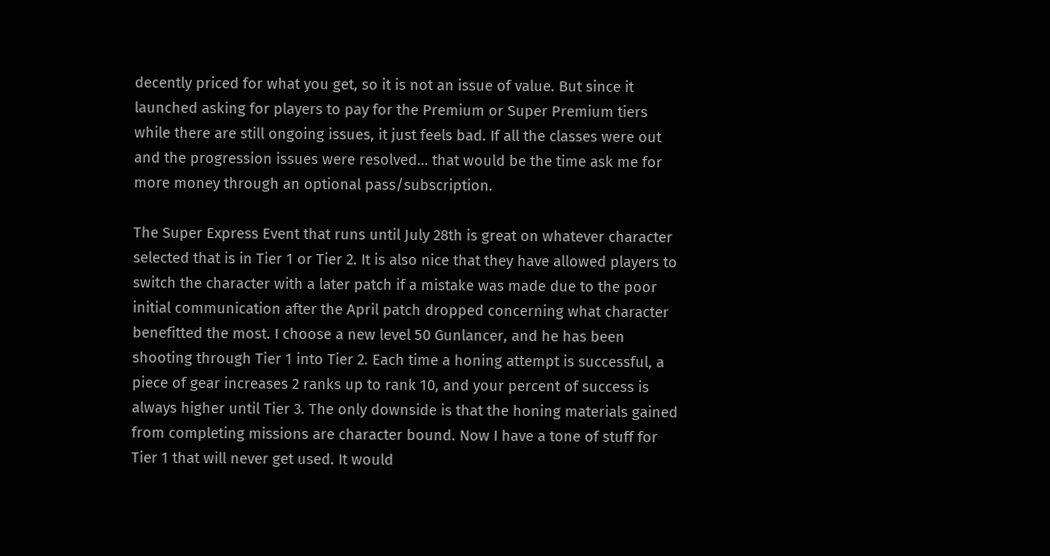decently priced for what you get, so it is not an issue of value. But since it launched asking for players to pay for the Premium or Super Premium tiers while there are still ongoing issues, it just feels bad. If all the classes were out and the progression issues were resolved… that would be the time ask me for more money through an optional pass/subscription.

The Super Express Event that runs until July 28th is great on whatever character selected that is in Tier 1 or Tier 2. It is also nice that they have allowed players to switch the character with a later patch if a mistake was made due to the poor initial communication after the April patch dropped concerning what character benefitted the most. I choose a new level 50 Gunlancer, and he has been shooting through Tier 1 into Tier 2. Each time a honing attempt is successful, a piece of gear increases 2 ranks up to rank 10, and your percent of success is always higher until Tier 3. The only downside is that the honing materials gained from completing missions are character bound. Now I have a tone of stuff for Tier 1 that will never get used. It would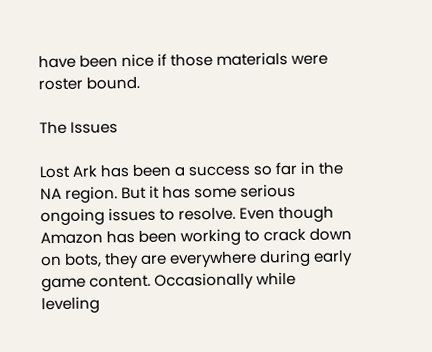have been nice if those materials were roster bound.

The Issues

Lost Ark has been a success so far in the NA region. But it has some serious ongoing issues to resolve. Even though Amazon has been working to crack down on bots, they are everywhere during early game content. Occasionally while leveling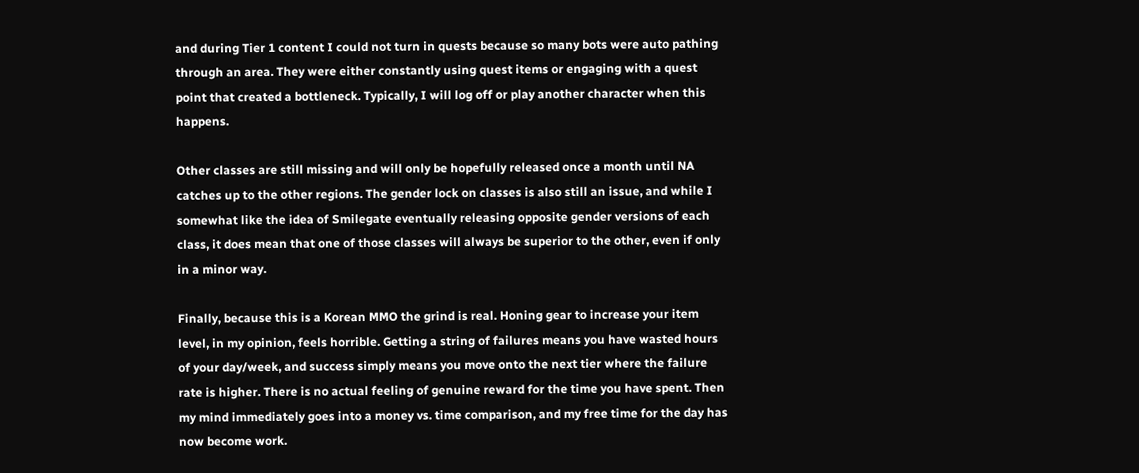and during Tier 1 content I could not turn in quests because so many bots were auto pathing through an area. They were either constantly using quest items or engaging with a quest point that created a bottleneck. Typically, I will log off or play another character when this happens.

Other classes are still missing and will only be hopefully released once a month until NA catches up to the other regions. The gender lock on classes is also still an issue, and while I somewhat like the idea of Smilegate eventually releasing opposite gender versions of each class, it does mean that one of those classes will always be superior to the other, even if only in a minor way.

Finally, because this is a Korean MMO the grind is real. Honing gear to increase your item level, in my opinion, feels horrible. Getting a string of failures means you have wasted hours of your day/week, and success simply means you move onto the next tier where the failure rate is higher. There is no actual feeling of genuine reward for the time you have spent. Then my mind immediately goes into a money vs. time comparison, and my free time for the day has now become work.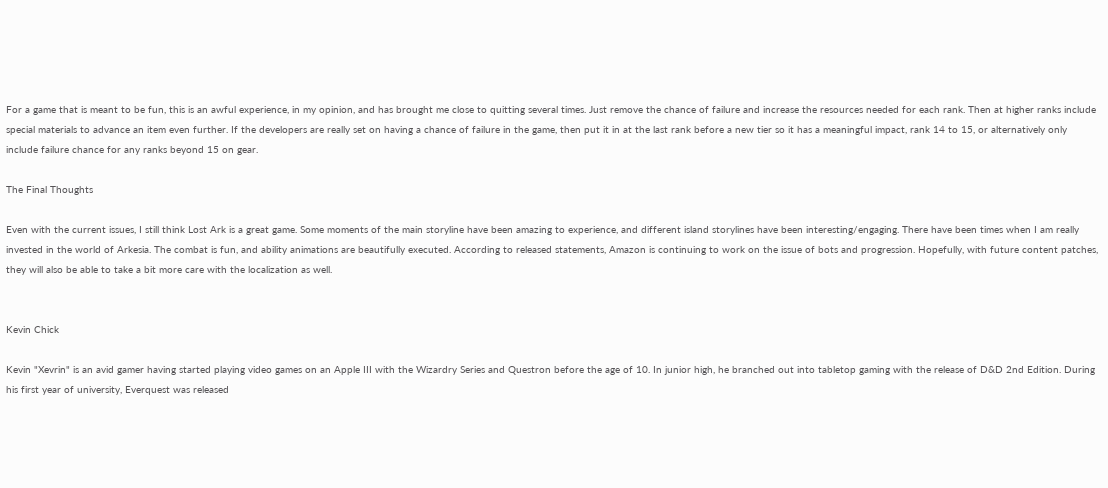For a game that is meant to be fun, this is an awful experience, in my opinion, and has brought me close to quitting several times. Just remove the chance of failure and increase the resources needed for each rank. Then at higher ranks include special materials to advance an item even further. If the developers are really set on having a chance of failure in the game, then put it in at the last rank before a new tier so it has a meaningful impact, rank 14 to 15, or alternatively only include failure chance for any ranks beyond 15 on gear.

The Final Thoughts

Even with the current issues, I still think Lost Ark is a great game. Some moments of the main storyline have been amazing to experience, and different island storylines have been interesting/engaging. There have been times when I am really invested in the world of Arkesia. The combat is fun, and ability animations are beautifully executed. According to released statements, Amazon is continuing to work on the issue of bots and progression. Hopefully, with future content patches, they will also be able to take a bit more care with the localization as well.


Kevin Chick

Kevin "Xevrin" is an avid gamer having started playing video games on an Apple III with the Wizardry Series and Questron before the age of 10. In junior high, he branched out into tabletop gaming with the release of D&D 2nd Edition. During his first year of university, Everquest was released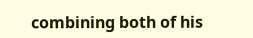combining both of his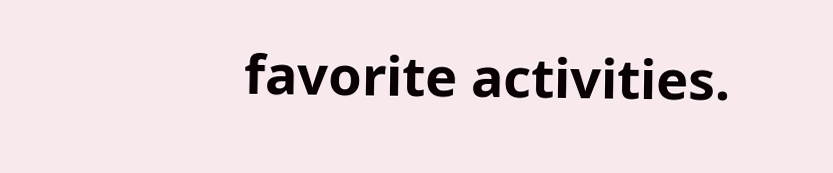favorite activities.